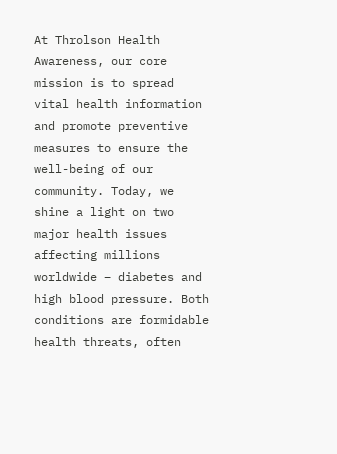At Throlson Health Awareness, our core mission is to spread vital health information and promote preventive measures to ensure the well-being of our community. Today, we shine a light on two major health issues affecting millions worldwide – diabetes and high blood pressure. Both conditions are formidable health threats, often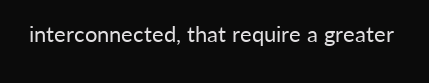interconnected, that require a greater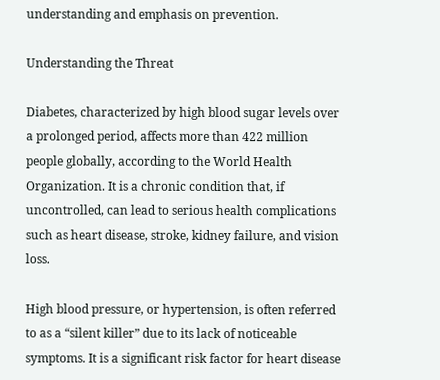understanding and emphasis on prevention.

Understanding the Threat

Diabetes, characterized by high blood sugar levels over a prolonged period, affects more than 422 million people globally, according to the World Health Organization. It is a chronic condition that, if uncontrolled, can lead to serious health complications such as heart disease, stroke, kidney failure, and vision loss.

High blood pressure, or hypertension, is often referred to as a “silent killer” due to its lack of noticeable symptoms. It is a significant risk factor for heart disease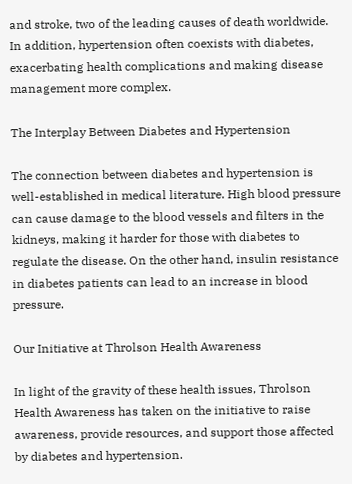and stroke, two of the leading causes of death worldwide. In addition, hypertension often coexists with diabetes, exacerbating health complications and making disease management more complex.

The Interplay Between Diabetes and Hypertension

The connection between diabetes and hypertension is well-established in medical literature. High blood pressure can cause damage to the blood vessels and filters in the kidneys, making it harder for those with diabetes to regulate the disease. On the other hand, insulin resistance in diabetes patients can lead to an increase in blood pressure.

Our Initiative at Throlson Health Awareness

In light of the gravity of these health issues, Throlson Health Awareness has taken on the initiative to raise awareness, provide resources, and support those affected by diabetes and hypertension.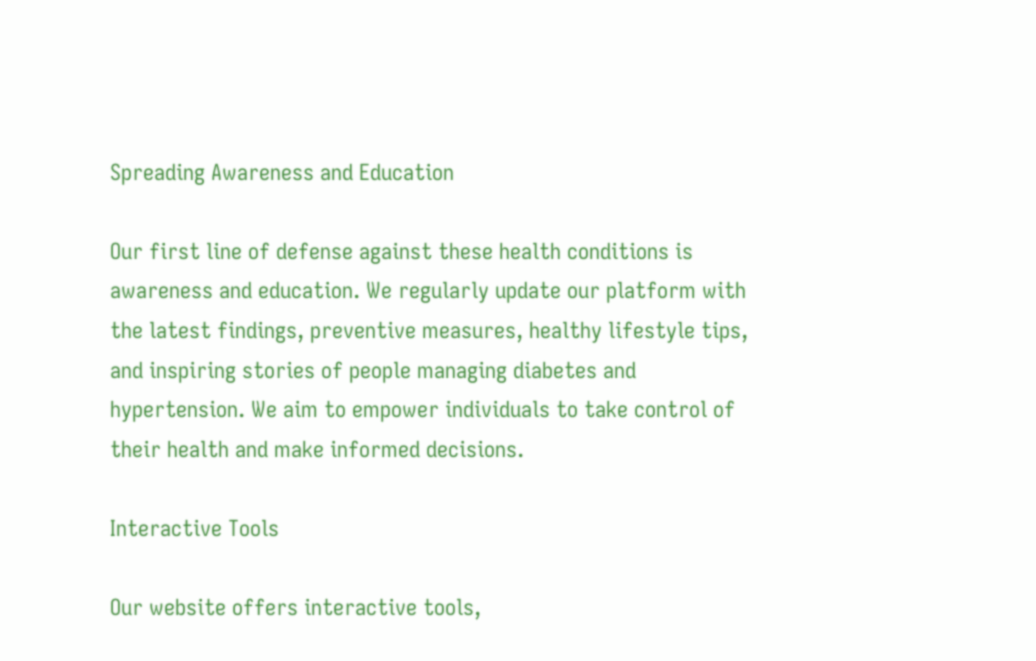Spreading Awareness and Education

Our first line of defense against these health conditions is awareness and education. We regularly update our platform with the latest findings, preventive measures, healthy lifestyle tips, and inspiring stories of people managing diabetes and hypertension. We aim to empower individuals to take control of their health and make informed decisions.

Interactive Tools

Our website offers interactive tools,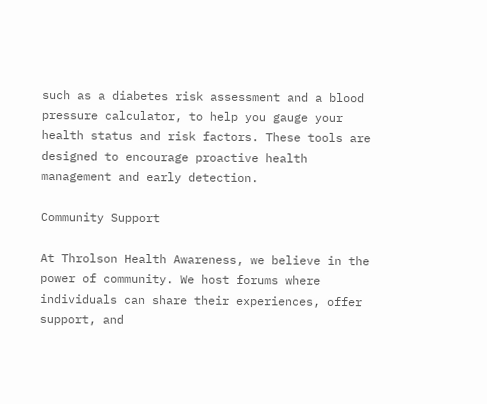such as a diabetes risk assessment and a blood pressure calculator, to help you gauge your health status and risk factors. These tools are designed to encourage proactive health management and early detection.

Community Support

At Throlson Health Awareness, we believe in the power of community. We host forums where individuals can share their experiences, offer support, and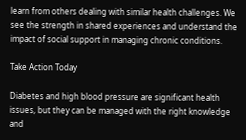learn from others dealing with similar health challenges. We see the strength in shared experiences and understand the impact of social support in managing chronic conditions.

Take Action Today

Diabetes and high blood pressure are significant health issues, but they can be managed with the right knowledge and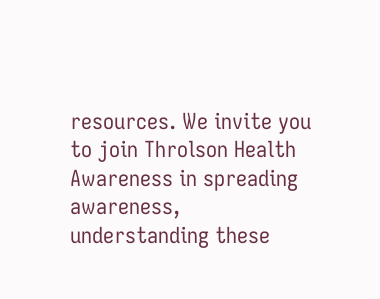resources. We invite you to join Throlson Health Awareness in spreading awareness, understanding these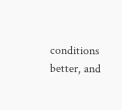conditions better, and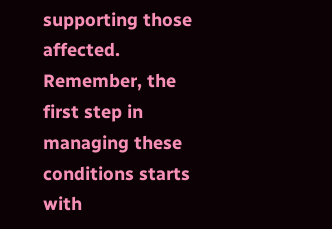supporting those affected. Remember, the first step in managing these conditions starts with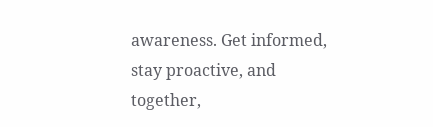awareness. Get informed, stay proactive, and together,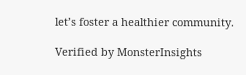let’s foster a healthier community.

Verified by MonsterInsights